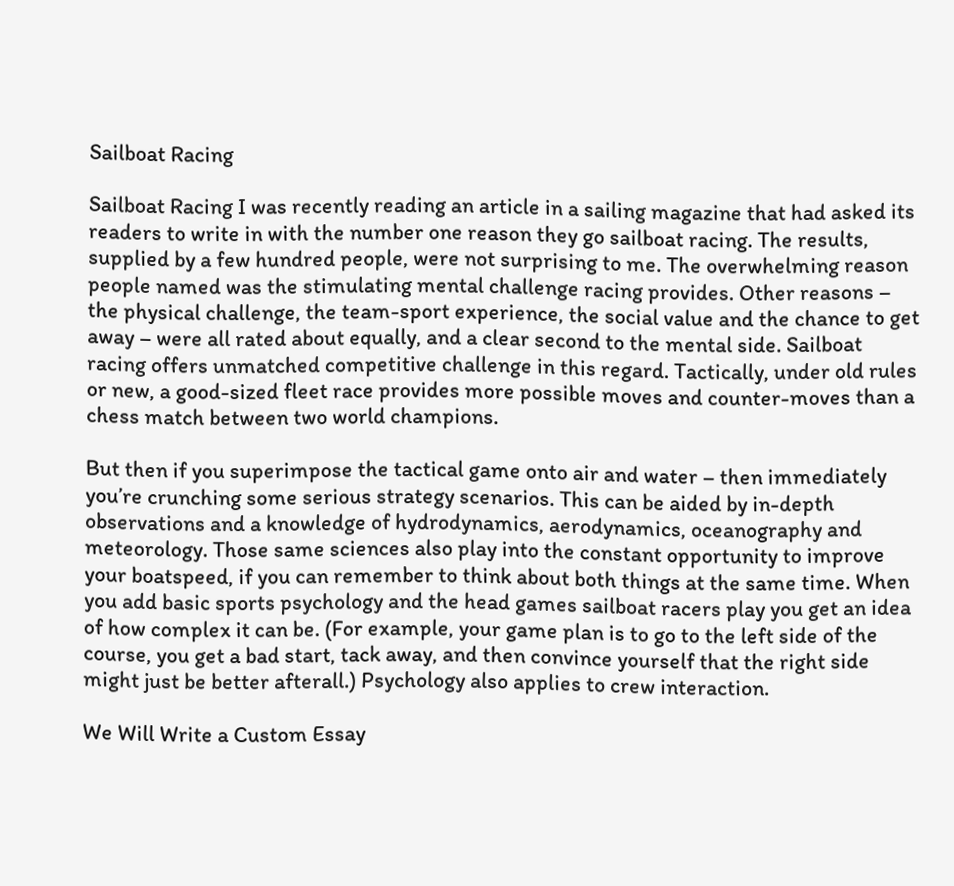Sailboat Racing

Sailboat Racing I was recently reading an article in a sailing magazine that had asked its readers to write in with the number one reason they go sailboat racing. The results, supplied by a few hundred people, were not surprising to me. The overwhelming reason people named was the stimulating mental challenge racing provides. Other reasons – the physical challenge, the team-sport experience, the social value and the chance to get away – were all rated about equally, and a clear second to the mental side. Sailboat racing offers unmatched competitive challenge in this regard. Tactically, under old rules or new, a good-sized fleet race provides more possible moves and counter-moves than a chess match between two world champions.

But then if you superimpose the tactical game onto air and water – then immediately you’re crunching some serious strategy scenarios. This can be aided by in-depth observations and a knowledge of hydrodynamics, aerodynamics, oceanography and meteorology. Those same sciences also play into the constant opportunity to improve your boatspeed, if you can remember to think about both things at the same time. When you add basic sports psychology and the head games sailboat racers play you get an idea of how complex it can be. (For example, your game plan is to go to the left side of the course, you get a bad start, tack away, and then convince yourself that the right side might just be better afterall.) Psychology also applies to crew interaction.

We Will Write a Custom Essay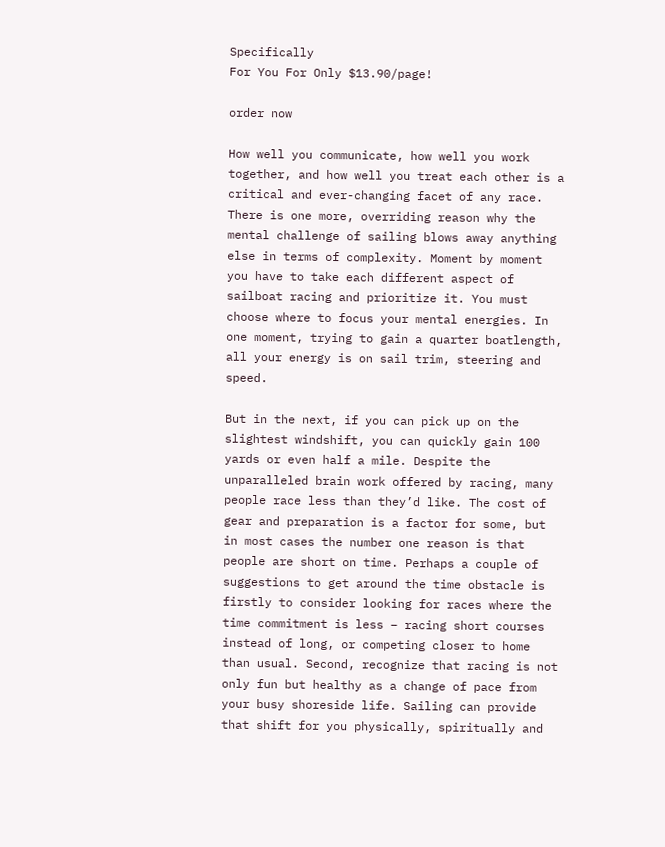Specifically
For You For Only $13.90/page!

order now

How well you communicate, how well you work together, and how well you treat each other is a critical and ever-changing facet of any race. There is one more, overriding reason why the mental challenge of sailing blows away anything else in terms of complexity. Moment by moment you have to take each different aspect of sailboat racing and prioritize it. You must choose where to focus your mental energies. In one moment, trying to gain a quarter boatlength, all your energy is on sail trim, steering and speed.

But in the next, if you can pick up on the slightest windshift, you can quickly gain 100 yards or even half a mile. Despite the unparalleled brain work offered by racing, many people race less than they’d like. The cost of gear and preparation is a factor for some, but in most cases the number one reason is that people are short on time. Perhaps a couple of suggestions to get around the time obstacle is firstly to consider looking for races where the time commitment is less – racing short courses instead of long, or competing closer to home than usual. Second, recognize that racing is not only fun but healthy as a change of pace from your busy shoreside life. Sailing can provide that shift for you physically, spiritually and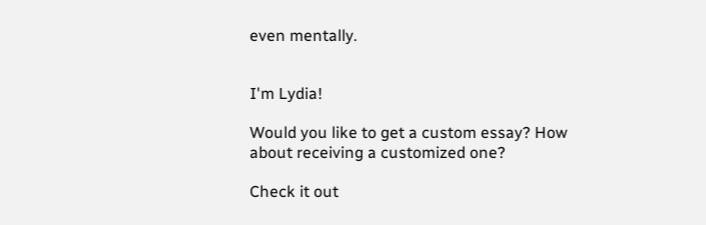even mentally.


I'm Lydia!

Would you like to get a custom essay? How about receiving a customized one?

Check it out